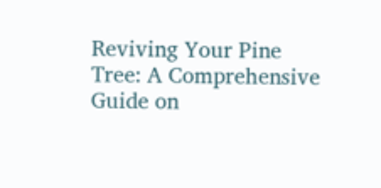Reviving Your Pine Tree: A Comprehensive Guide on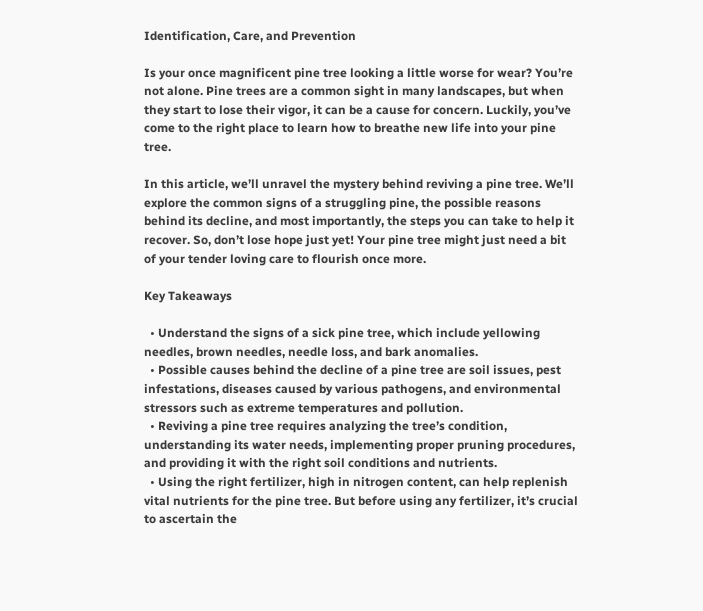Identification, Care, and Prevention

Is your once magnificent pine tree looking a little worse for wear? You’re not alone. Pine trees are a common sight in many landscapes, but when they start to lose their vigor, it can be a cause for concern. Luckily, you’ve come to the right place to learn how to breathe new life into your pine tree.

In this article, we’ll unravel the mystery behind reviving a pine tree. We’ll explore the common signs of a struggling pine, the possible reasons behind its decline, and most importantly, the steps you can take to help it recover. So, don’t lose hope just yet! Your pine tree might just need a bit of your tender loving care to flourish once more.

Key Takeaways

  • Understand the signs of a sick pine tree, which include yellowing needles, brown needles, needle loss, and bark anomalies.
  • Possible causes behind the decline of a pine tree are soil issues, pest infestations, diseases caused by various pathogens, and environmental stressors such as extreme temperatures and pollution.
  • Reviving a pine tree requires analyzing the tree’s condition, understanding its water needs, implementing proper pruning procedures, and providing it with the right soil conditions and nutrients.
  • Using the right fertilizer, high in nitrogen content, can help replenish vital nutrients for the pine tree. But before using any fertilizer, it’s crucial to ascertain the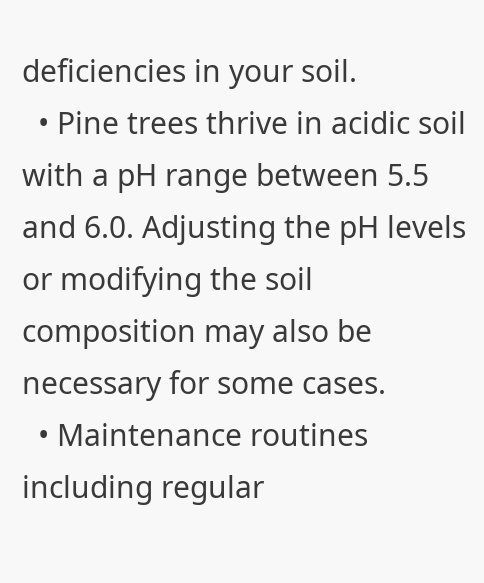deficiencies in your soil.
  • Pine trees thrive in acidic soil with a pH range between 5.5 and 6.0. Adjusting the pH levels or modifying the soil composition may also be necessary for some cases.
  • Maintenance routines including regular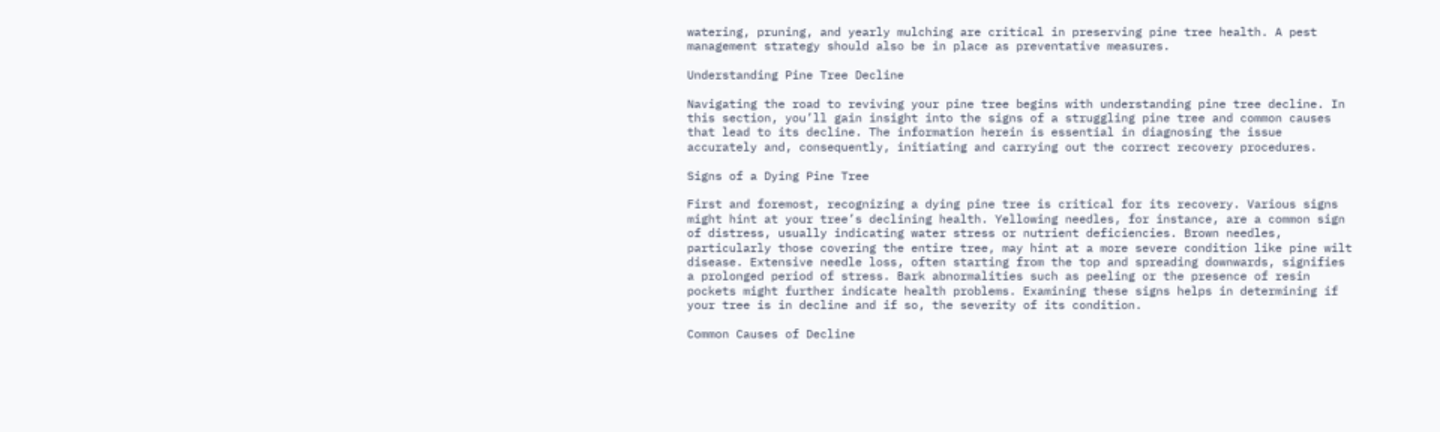watering, pruning, and yearly mulching are critical in preserving pine tree health. A pest management strategy should also be in place as preventative measures.

Understanding Pine Tree Decline

Navigating the road to reviving your pine tree begins with understanding pine tree decline. In this section, you’ll gain insight into the signs of a struggling pine tree and common causes that lead to its decline. The information herein is essential in diagnosing the issue accurately and, consequently, initiating and carrying out the correct recovery procedures.

Signs of a Dying Pine Tree

First and foremost, recognizing a dying pine tree is critical for its recovery. Various signs might hint at your tree’s declining health. Yellowing needles, for instance, are a common sign of distress, usually indicating water stress or nutrient deficiencies. Brown needles, particularly those covering the entire tree, may hint at a more severe condition like pine wilt disease. Extensive needle loss, often starting from the top and spreading downwards, signifies a prolonged period of stress. Bark abnormalities such as peeling or the presence of resin pockets might further indicate health problems. Examining these signs helps in determining if your tree is in decline and if so, the severity of its condition.

Common Causes of Decline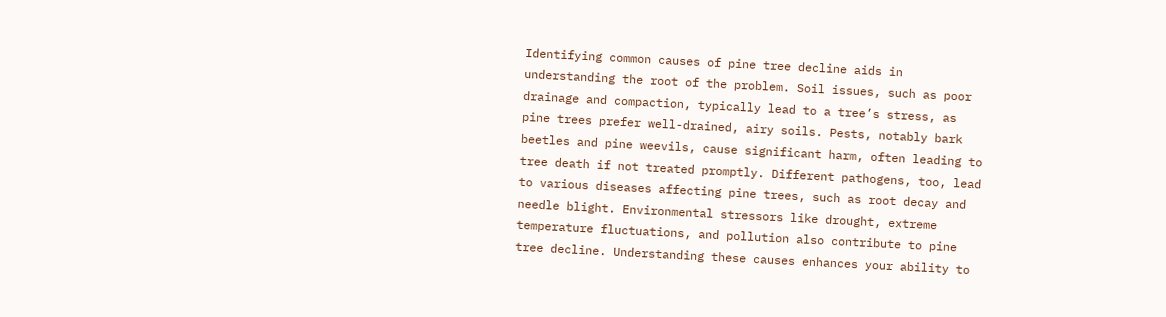Identifying common causes of pine tree decline aids in understanding the root of the problem. Soil issues, such as poor drainage and compaction, typically lead to a tree’s stress, as pine trees prefer well-drained, airy soils. Pests, notably bark beetles and pine weevils, cause significant harm, often leading to tree death if not treated promptly. Different pathogens, too, lead to various diseases affecting pine trees, such as root decay and needle blight. Environmental stressors like drought, extreme temperature fluctuations, and pollution also contribute to pine tree decline. Understanding these causes enhances your ability to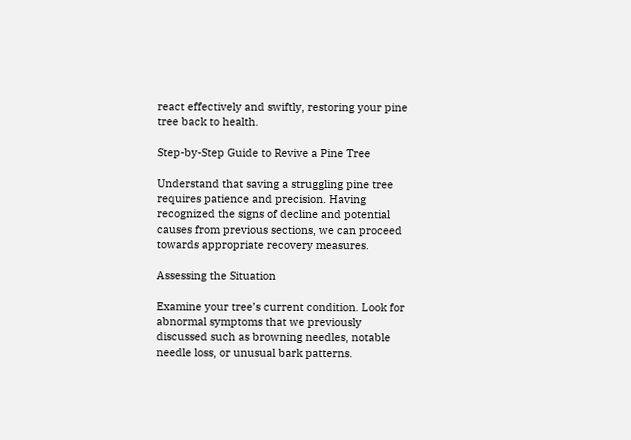react effectively and swiftly, restoring your pine tree back to health.

Step-by-Step Guide to Revive a Pine Tree

Understand that saving a struggling pine tree requires patience and precision. Having recognized the signs of decline and potential causes from previous sections, we can proceed towards appropriate recovery measures.

Assessing the Situation

Examine your tree’s current condition. Look for abnormal symptoms that we previously discussed such as browning needles, notable needle loss, or unusual bark patterns.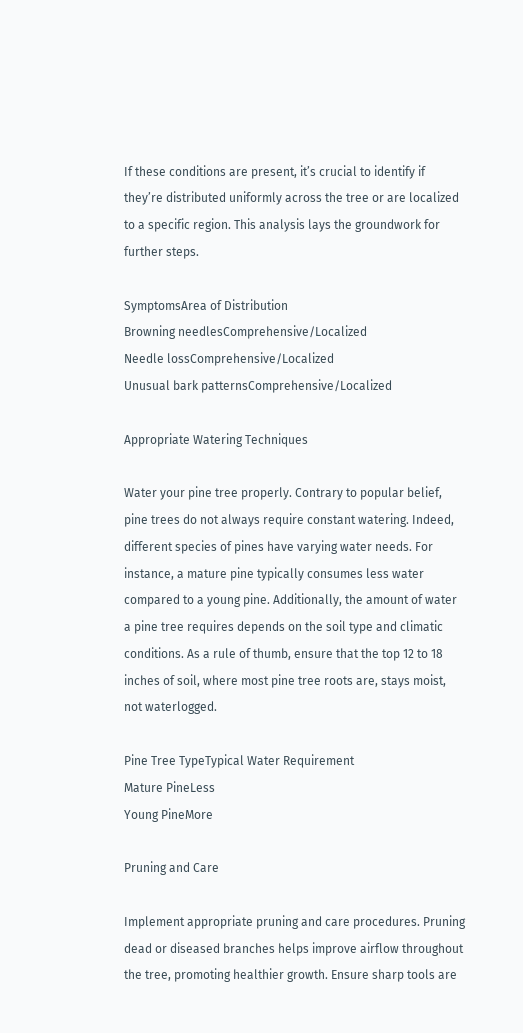If these conditions are present, it’s crucial to identify if they’re distributed uniformly across the tree or are localized to a specific region. This analysis lays the groundwork for further steps.

SymptomsArea of Distribution
Browning needlesComprehensive/Localized
Needle lossComprehensive/Localized
Unusual bark patternsComprehensive/Localized

Appropriate Watering Techniques

Water your pine tree properly. Contrary to popular belief, pine trees do not always require constant watering. Indeed, different species of pines have varying water needs. For instance, a mature pine typically consumes less water compared to a young pine. Additionally, the amount of water a pine tree requires depends on the soil type and climatic conditions. As a rule of thumb, ensure that the top 12 to 18 inches of soil, where most pine tree roots are, stays moist, not waterlogged.

Pine Tree TypeTypical Water Requirement
Mature PineLess
Young PineMore

Pruning and Care

Implement appropriate pruning and care procedures. Pruning dead or diseased branches helps improve airflow throughout the tree, promoting healthier growth. Ensure sharp tools are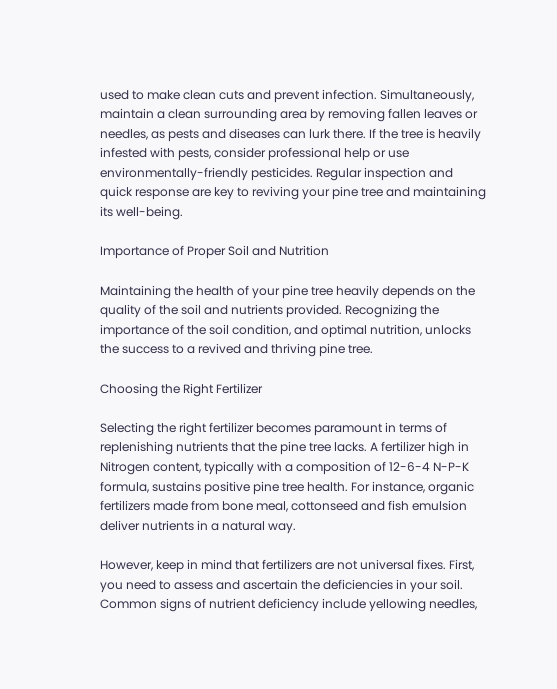used to make clean cuts and prevent infection. Simultaneously, maintain a clean surrounding area by removing fallen leaves or needles, as pests and diseases can lurk there. If the tree is heavily infested with pests, consider professional help or use environmentally-friendly pesticides. Regular inspection and quick response are key to reviving your pine tree and maintaining its well-being.

Importance of Proper Soil and Nutrition

Maintaining the health of your pine tree heavily depends on the quality of the soil and nutrients provided. Recognizing the importance of the soil condition, and optimal nutrition, unlocks the success to a revived and thriving pine tree.

Choosing the Right Fertilizer

Selecting the right fertilizer becomes paramount in terms of replenishing nutrients that the pine tree lacks. A fertilizer high in Nitrogen content, typically with a composition of 12-6-4 N-P-K formula, sustains positive pine tree health. For instance, organic fertilizers made from bone meal, cottonseed and fish emulsion deliver nutrients in a natural way.

However, keep in mind that fertilizers are not universal fixes. First, you need to assess and ascertain the deficiencies in your soil. Common signs of nutrient deficiency include yellowing needles,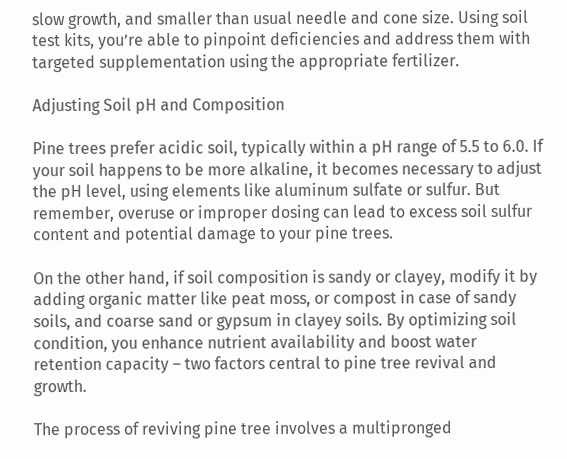slow growth, and smaller than usual needle and cone size. Using soil test kits, you’re able to pinpoint deficiencies and address them with targeted supplementation using the appropriate fertilizer.

Adjusting Soil pH and Composition

Pine trees prefer acidic soil, typically within a pH range of 5.5 to 6.0. If your soil happens to be more alkaline, it becomes necessary to adjust the pH level, using elements like aluminum sulfate or sulfur. But remember, overuse or improper dosing can lead to excess soil sulfur content and potential damage to your pine trees.

On the other hand, if soil composition is sandy or clayey, modify it by adding organic matter like peat moss, or compost in case of sandy soils, and coarse sand or gypsum in clayey soils. By optimizing soil condition, you enhance nutrient availability and boost water retention capacity – two factors central to pine tree revival and growth.

The process of reviving pine tree involves a multipronged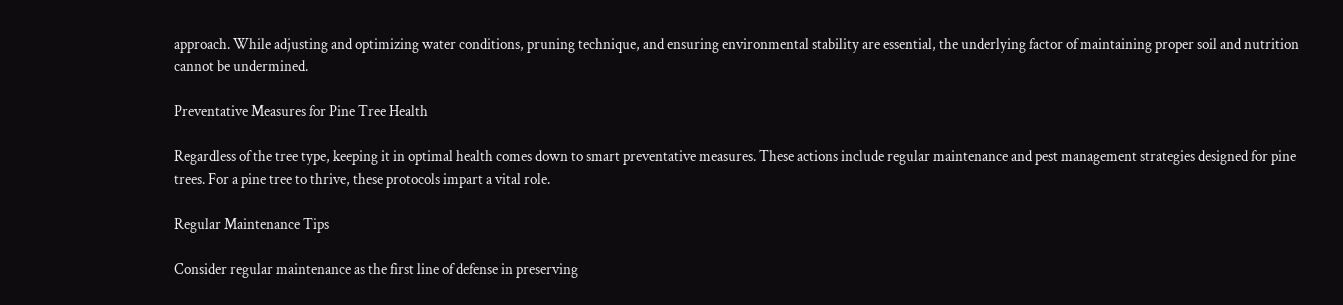approach. While adjusting and optimizing water conditions, pruning technique, and ensuring environmental stability are essential, the underlying factor of maintaining proper soil and nutrition cannot be undermined.

Preventative Measures for Pine Tree Health

Regardless of the tree type, keeping it in optimal health comes down to smart preventative measures. These actions include regular maintenance and pest management strategies designed for pine trees. For a pine tree to thrive, these protocols impart a vital role.

Regular Maintenance Tips

Consider regular maintenance as the first line of defense in preserving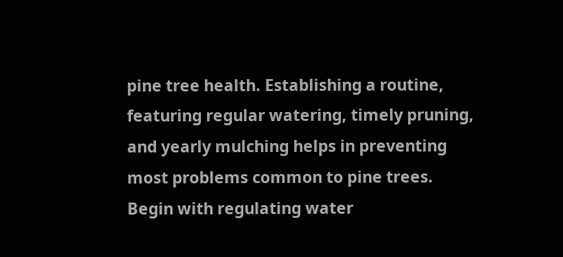pine tree health. Establishing a routine, featuring regular watering, timely pruning, and yearly mulching helps in preventing most problems common to pine trees. Begin with regulating water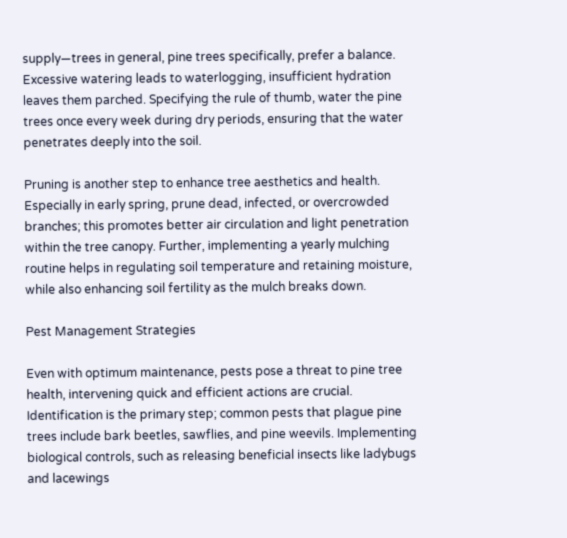supply—trees in general, pine trees specifically, prefer a balance. Excessive watering leads to waterlogging, insufficient hydration leaves them parched. Specifying the rule of thumb, water the pine trees once every week during dry periods, ensuring that the water penetrates deeply into the soil.

Pruning is another step to enhance tree aesthetics and health. Especially in early spring, prune dead, infected, or overcrowded branches; this promotes better air circulation and light penetration within the tree canopy. Further, implementing a yearly mulching routine helps in regulating soil temperature and retaining moisture, while also enhancing soil fertility as the mulch breaks down.

Pest Management Strategies

Even with optimum maintenance, pests pose a threat to pine tree health, intervening quick and efficient actions are crucial. Identification is the primary step; common pests that plague pine trees include bark beetles, sawflies, and pine weevils. Implementing biological controls, such as releasing beneficial insects like ladybugs and lacewings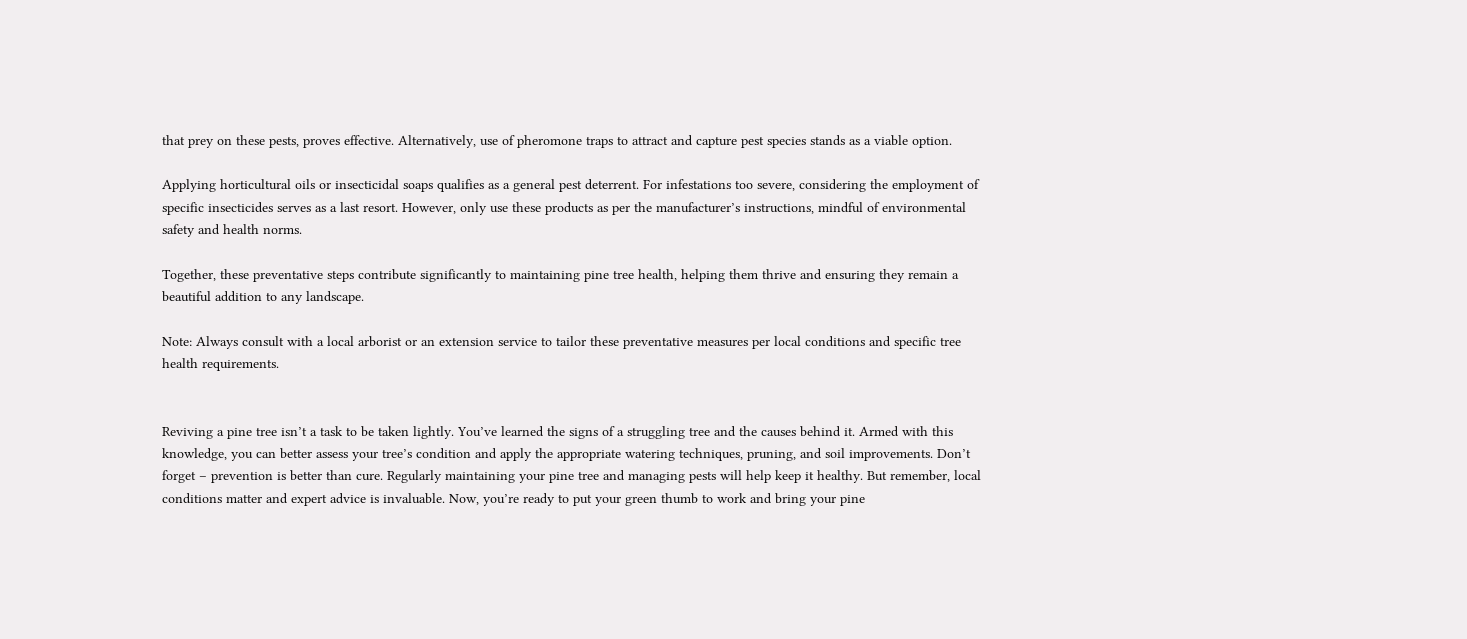that prey on these pests, proves effective. Alternatively, use of pheromone traps to attract and capture pest species stands as a viable option.

Applying horticultural oils or insecticidal soaps qualifies as a general pest deterrent. For infestations too severe, considering the employment of specific insecticides serves as a last resort. However, only use these products as per the manufacturer’s instructions, mindful of environmental safety and health norms.

Together, these preventative steps contribute significantly to maintaining pine tree health, helping them thrive and ensuring they remain a beautiful addition to any landscape.

Note: Always consult with a local arborist or an extension service to tailor these preventative measures per local conditions and specific tree health requirements.


Reviving a pine tree isn’t a task to be taken lightly. You’ve learned the signs of a struggling tree and the causes behind it. Armed with this knowledge, you can better assess your tree’s condition and apply the appropriate watering techniques, pruning, and soil improvements. Don’t forget – prevention is better than cure. Regularly maintaining your pine tree and managing pests will help keep it healthy. But remember, local conditions matter and expert advice is invaluable. Now, you’re ready to put your green thumb to work and bring your pine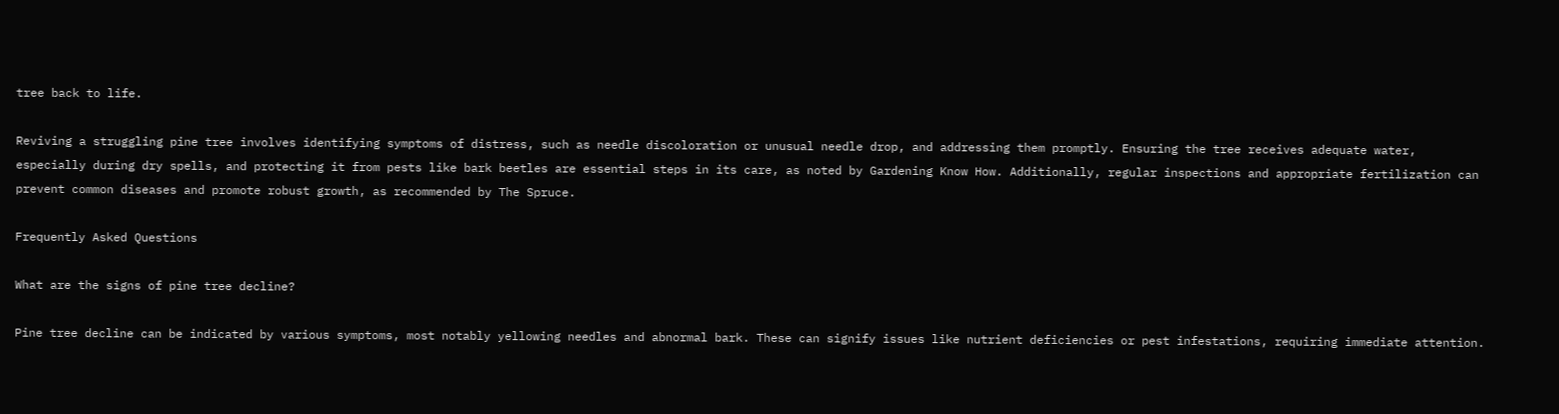tree back to life.

Reviving a struggling pine tree involves identifying symptoms of distress, such as needle discoloration or unusual needle drop, and addressing them promptly. Ensuring the tree receives adequate water, especially during dry spells, and protecting it from pests like bark beetles are essential steps in its care, as noted by Gardening Know How. Additionally, regular inspections and appropriate fertilization can prevent common diseases and promote robust growth, as recommended by The Spruce.

Frequently Asked Questions

What are the signs of pine tree decline?

Pine tree decline can be indicated by various symptoms, most notably yellowing needles and abnormal bark. These can signify issues like nutrient deficiencies or pest infestations, requiring immediate attention.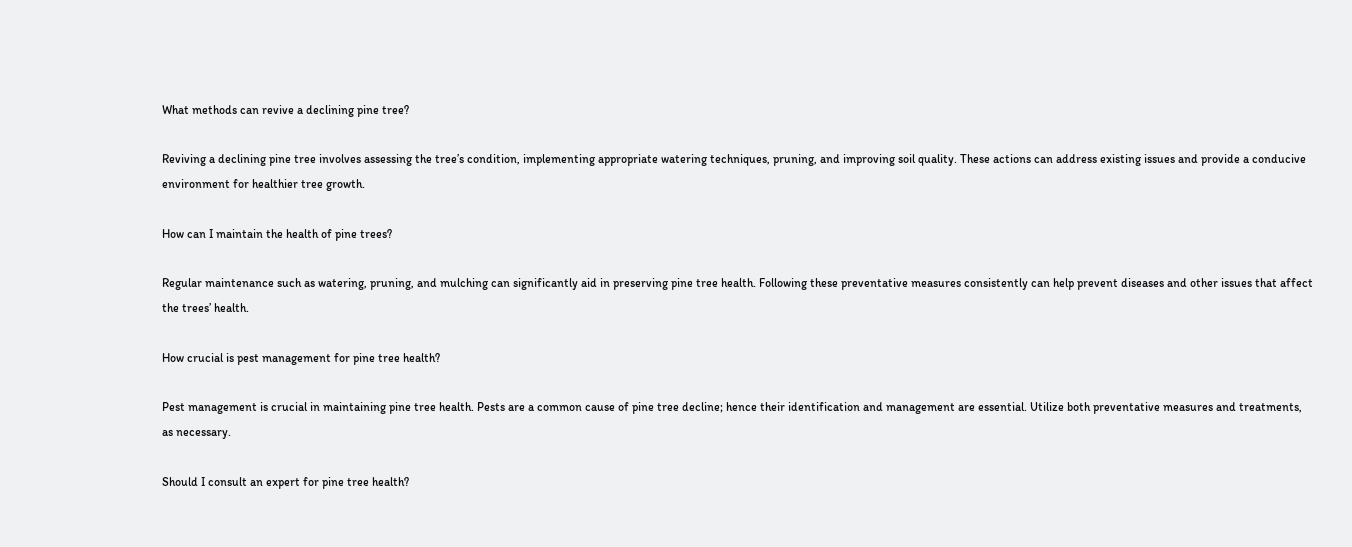What methods can revive a declining pine tree?

Reviving a declining pine tree involves assessing the tree’s condition, implementing appropriate watering techniques, pruning, and improving soil quality. These actions can address existing issues and provide a conducive environment for healthier tree growth.

How can I maintain the health of pine trees?

Regular maintenance such as watering, pruning, and mulching can significantly aid in preserving pine tree health. Following these preventative measures consistently can help prevent diseases and other issues that affect the trees’ health.

How crucial is pest management for pine tree health?

Pest management is crucial in maintaining pine tree health. Pests are a common cause of pine tree decline; hence their identification and management are essential. Utilize both preventative measures and treatments, as necessary.

Should I consult an expert for pine tree health?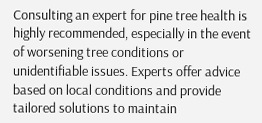Consulting an expert for pine tree health is highly recommended, especially in the event of worsening tree conditions or unidentifiable issues. Experts offer advice based on local conditions and provide tailored solutions to maintain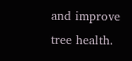and improve tree health.